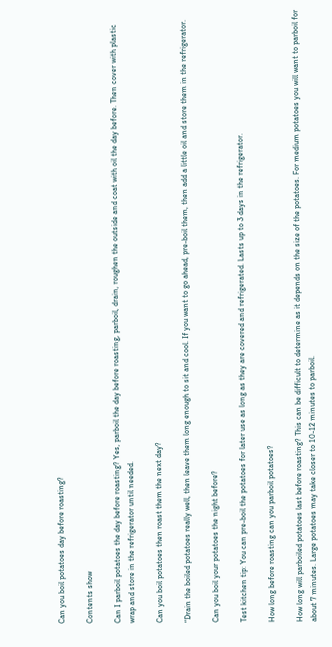Can you boil potatoes day before roasting?

Contents show

Can I parboil potatoes the day before roasting? Yes, parboil the day before roasting, parboil, drain, roughen the outside and coat with oil the day before. Then cover with plastic wrap and store in the refrigerator until needed.

Can you boil potatoes then roast them the next day?

“Drain the boiled potatoes really well, then leave them long enough to sit and cool. If you want to go ahead, pre-boil them, then add a little oil and store them in the refrigerator.

Can you boil your potatoes the night before?

Test kitchen tip: You can pre-boil the potatoes for later use as long as they are covered and refrigerated. Lasts up to 3 days in the refrigerator.

How long before roasting can you parboil potatoes?

How long will parboiled potatoes last before roasting? This can be difficult to determine as it depends on the size of the potatoes. For medium potatoes you will want to parboil for about 7 minutes. Large potatoes may take closer to 10-12 minutes to parboil.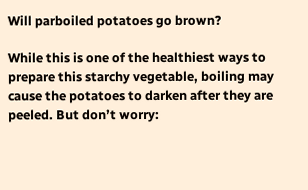Will parboiled potatoes go brown?

While this is one of the healthiest ways to prepare this starchy vegetable, boiling may cause the potatoes to darken after they are peeled. But don’t worry: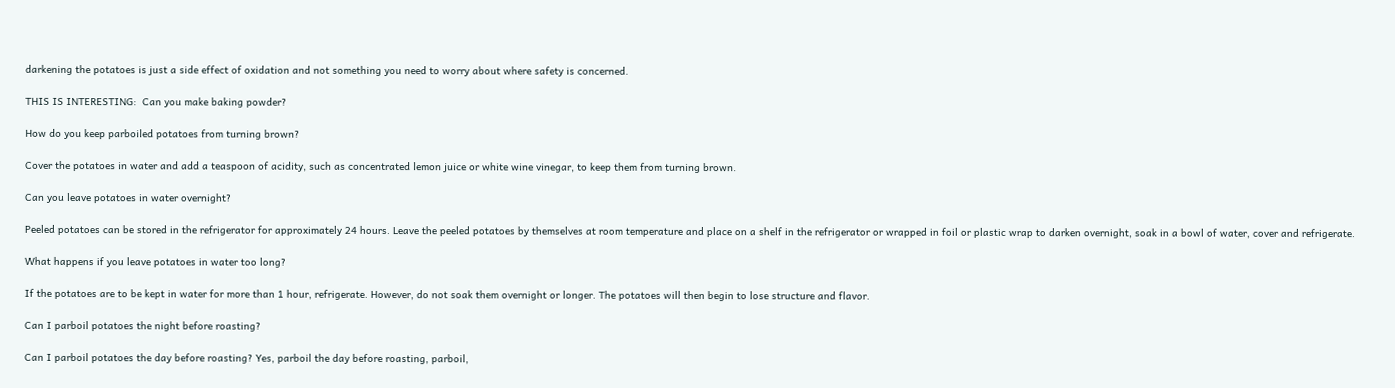darkening the potatoes is just a side effect of oxidation and not something you need to worry about where safety is concerned.

THIS IS INTERESTING:  Can you make baking powder?

How do you keep parboiled potatoes from turning brown?

Cover the potatoes in water and add a teaspoon of acidity, such as concentrated lemon juice or white wine vinegar, to keep them from turning brown.

Can you leave potatoes in water overnight?

Peeled potatoes can be stored in the refrigerator for approximately 24 hours. Leave the peeled potatoes by themselves at room temperature and place on a shelf in the refrigerator or wrapped in foil or plastic wrap to darken overnight, soak in a bowl of water, cover and refrigerate.

What happens if you leave potatoes in water too long?

If the potatoes are to be kept in water for more than 1 hour, refrigerate. However, do not soak them overnight or longer. The potatoes will then begin to lose structure and flavor.

Can I parboil potatoes the night before roasting?

Can I parboil potatoes the day before roasting? Yes, parboil the day before roasting, parboil,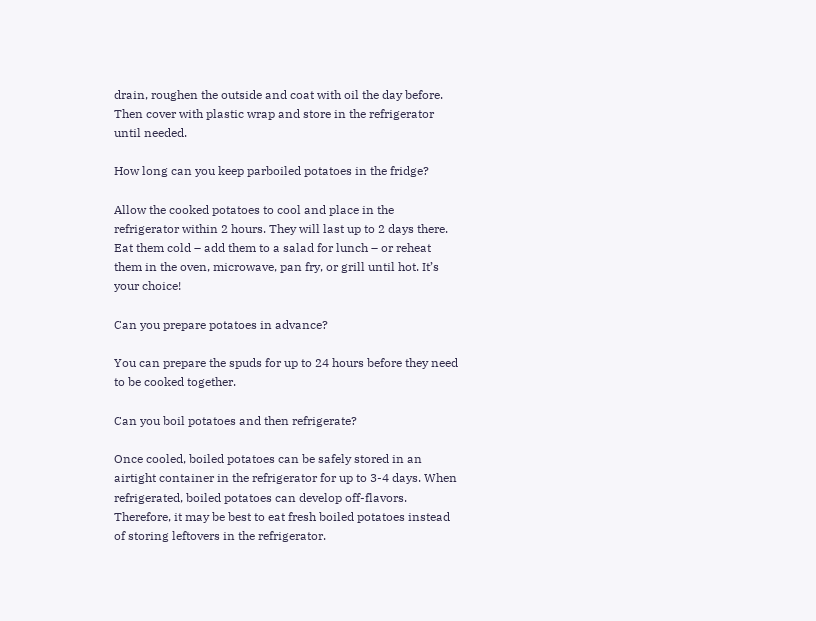drain, roughen the outside and coat with oil the day before. Then cover with plastic wrap and store in the refrigerator until needed.

How long can you keep parboiled potatoes in the fridge?

Allow the cooked potatoes to cool and place in the refrigerator within 2 hours. They will last up to 2 days there. Eat them cold – add them to a salad for lunch – or reheat them in the oven, microwave, pan fry, or grill until hot. It’s your choice!

Can you prepare potatoes in advance?

You can prepare the spuds for up to 24 hours before they need to be cooked together.

Can you boil potatoes and then refrigerate?

Once cooled, boiled potatoes can be safely stored in an airtight container in the refrigerator for up to 3-4 days. When refrigerated, boiled potatoes can develop off-flavors. Therefore, it may be best to eat fresh boiled potatoes instead of storing leftovers in the refrigerator.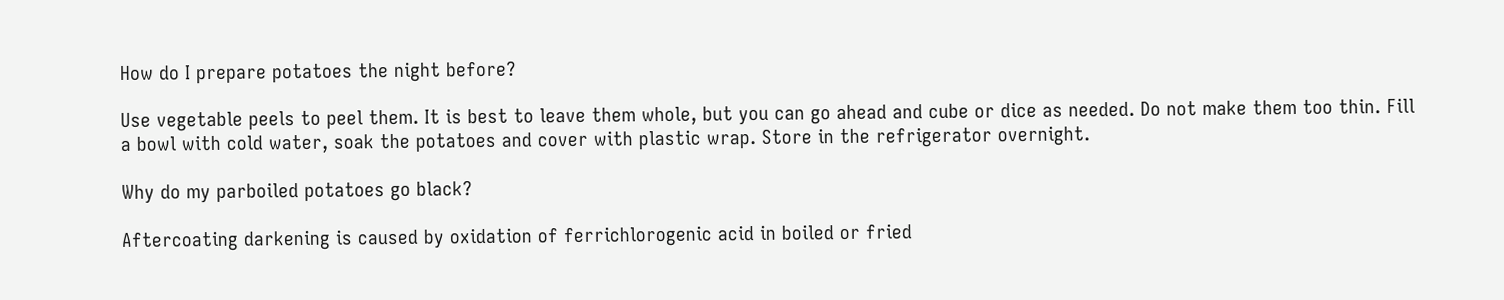How do I prepare potatoes the night before?

Use vegetable peels to peel them. It is best to leave them whole, but you can go ahead and cube or dice as needed. Do not make them too thin. Fill a bowl with cold water, soak the potatoes and cover with plastic wrap. Store in the refrigerator overnight.

Why do my parboiled potatoes go black?

Aftercoating darkening is caused by oxidation of ferrichlorogenic acid in boiled or fried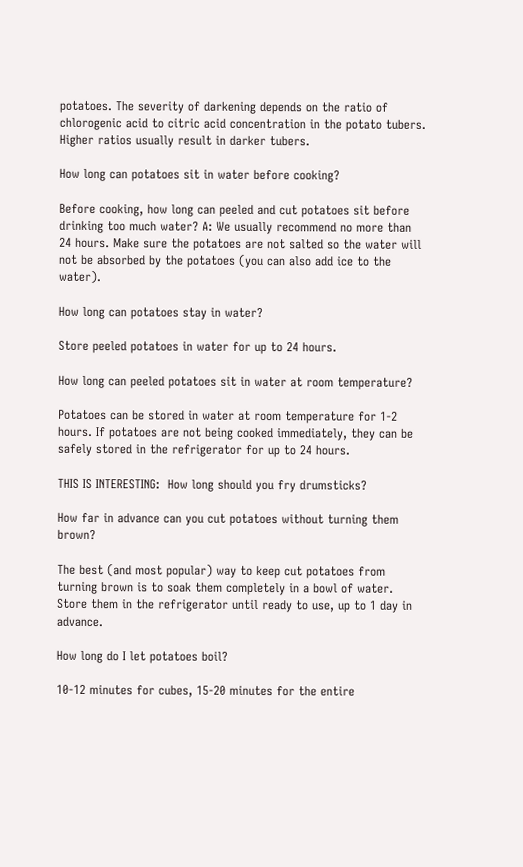potatoes. The severity of darkening depends on the ratio of chlorogenic acid to citric acid concentration in the potato tubers. Higher ratios usually result in darker tubers.

How long can potatoes sit in water before cooking?

Before cooking, how long can peeled and cut potatoes sit before drinking too much water? A: We usually recommend no more than 24 hours. Make sure the potatoes are not salted so the water will not be absorbed by the potatoes (you can also add ice to the water).

How long can potatoes stay in water?

Store peeled potatoes in water for up to 24 hours.

How long can peeled potatoes sit in water at room temperature?

Potatoes can be stored in water at room temperature for 1-2 hours. If potatoes are not being cooked immediately, they can be safely stored in the refrigerator for up to 24 hours.

THIS IS INTERESTING:  How long should you fry drumsticks?

How far in advance can you cut potatoes without turning them brown?

The best (and most popular) way to keep cut potatoes from turning brown is to soak them completely in a bowl of water. Store them in the refrigerator until ready to use, up to 1 day in advance.

How long do I let potatoes boil?

10-12 minutes for cubes, 15-20 minutes for the entire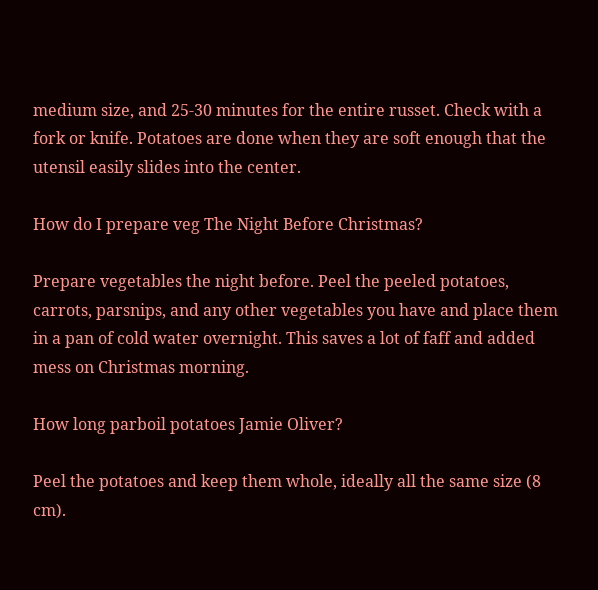medium size, and 25-30 minutes for the entire russet. Check with a fork or knife. Potatoes are done when they are soft enough that the utensil easily slides into the center.

How do I prepare veg The Night Before Christmas?

Prepare vegetables the night before. Peel the peeled potatoes, carrots, parsnips, and any other vegetables you have and place them in a pan of cold water overnight. This saves a lot of faff and added mess on Christmas morning.

How long parboil potatoes Jamie Oliver?

Peel the potatoes and keep them whole, ideally all the same size (8 cm).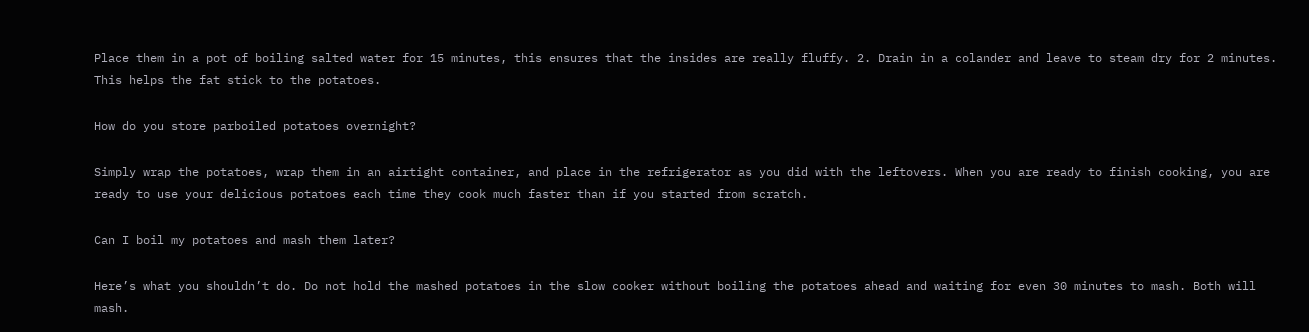Place them in a pot of boiling salted water for 15 minutes, this ensures that the insides are really fluffy. 2. Drain in a colander and leave to steam dry for 2 minutes. This helps the fat stick to the potatoes.

How do you store parboiled potatoes overnight?

Simply wrap the potatoes, wrap them in an airtight container, and place in the refrigerator as you did with the leftovers. When you are ready to finish cooking, you are ready to use your delicious potatoes each time they cook much faster than if you started from scratch.

Can I boil my potatoes and mash them later?

Here’s what you shouldn’t do. Do not hold the mashed potatoes in the slow cooker without boiling the potatoes ahead and waiting for even 30 minutes to mash. Both will mash.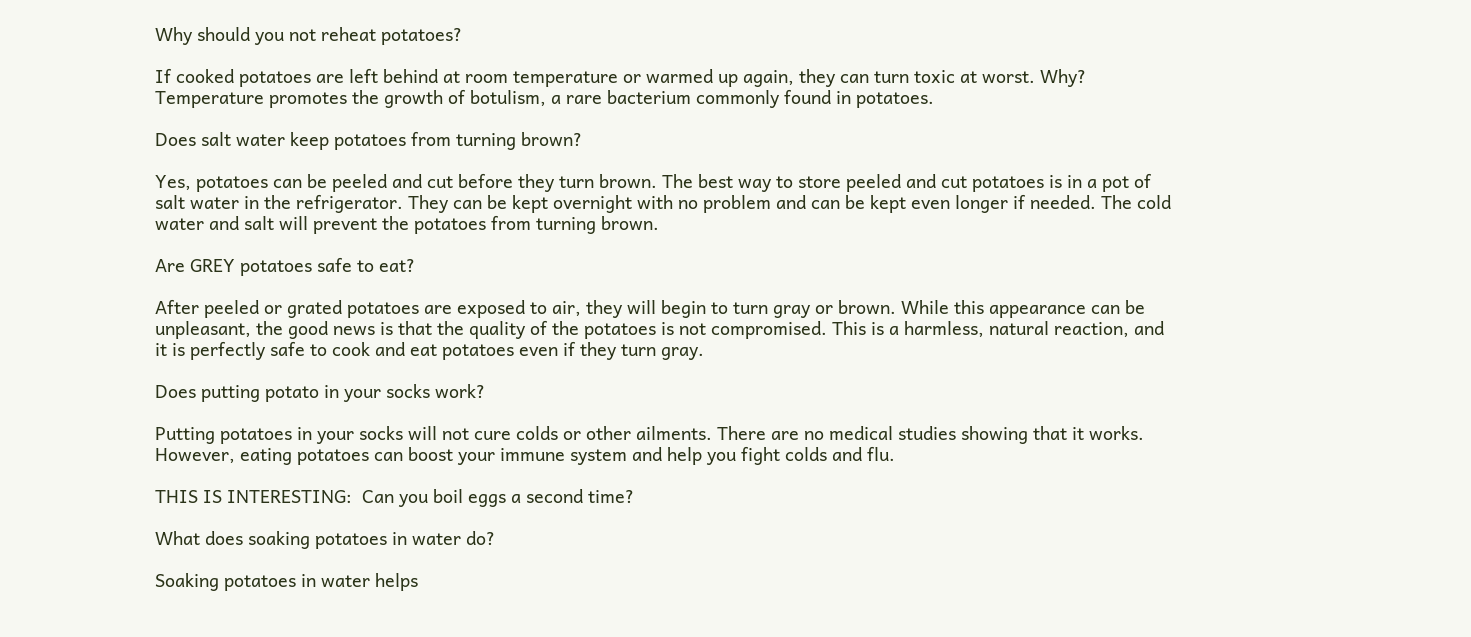Why should you not reheat potatoes?

If cooked potatoes are left behind at room temperature or warmed up again, they can turn toxic at worst. Why? Temperature promotes the growth of botulism, a rare bacterium commonly found in potatoes.

Does salt water keep potatoes from turning brown?

Yes, potatoes can be peeled and cut before they turn brown. The best way to store peeled and cut potatoes is in a pot of salt water in the refrigerator. They can be kept overnight with no problem and can be kept even longer if needed. The cold water and salt will prevent the potatoes from turning brown.

Are GREY potatoes safe to eat?

After peeled or grated potatoes are exposed to air, they will begin to turn gray or brown. While this appearance can be unpleasant, the good news is that the quality of the potatoes is not compromised. This is a harmless, natural reaction, and it is perfectly safe to cook and eat potatoes even if they turn gray.

Does putting potato in your socks work?

Putting potatoes in your socks will not cure colds or other ailments. There are no medical studies showing that it works. However, eating potatoes can boost your immune system and help you fight colds and flu.

THIS IS INTERESTING:  Can you boil eggs a second time?

What does soaking potatoes in water do?

Soaking potatoes in water helps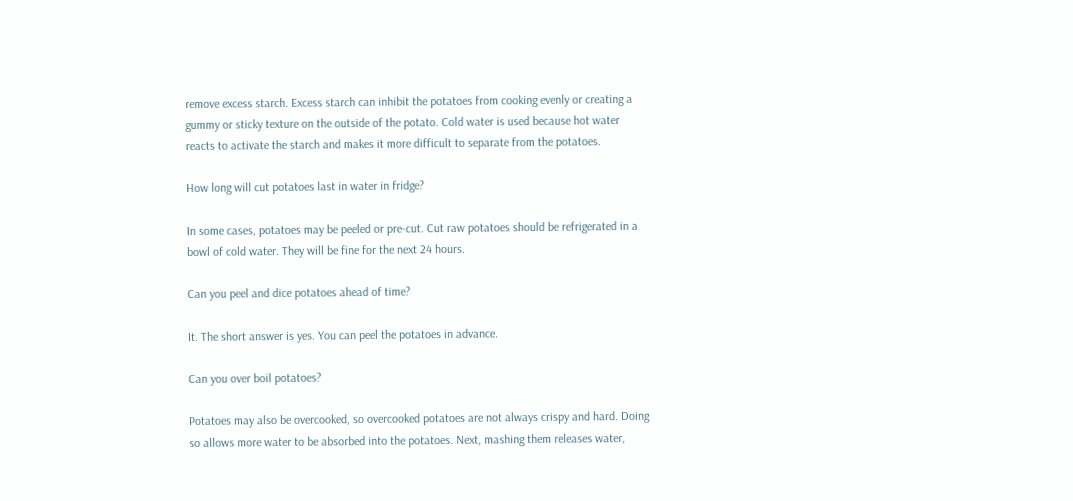remove excess starch. Excess starch can inhibit the potatoes from cooking evenly or creating a gummy or sticky texture on the outside of the potato. Cold water is used because hot water reacts to activate the starch and makes it more difficult to separate from the potatoes.

How long will cut potatoes last in water in fridge?

In some cases, potatoes may be peeled or pre-cut. Cut raw potatoes should be refrigerated in a bowl of cold water. They will be fine for the next 24 hours.

Can you peel and dice potatoes ahead of time?

It. The short answer is yes. You can peel the potatoes in advance.

Can you over boil potatoes?

Potatoes may also be overcooked, so overcooked potatoes are not always crispy and hard. Doing so allows more water to be absorbed into the potatoes. Next, mashing them releases water,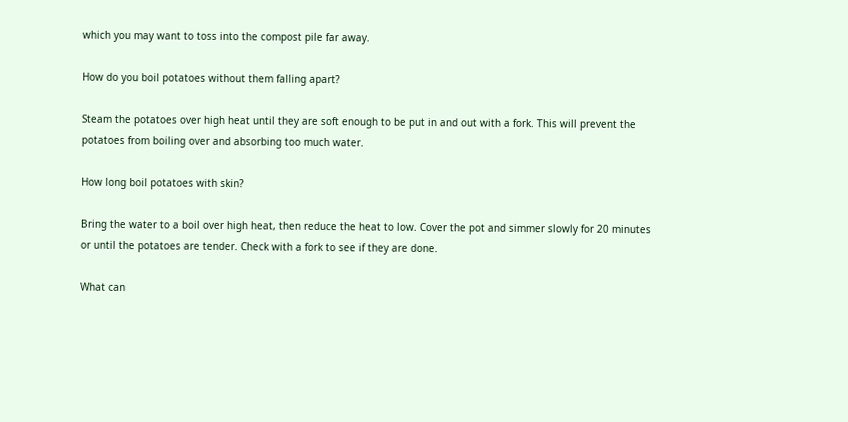which you may want to toss into the compost pile far away.

How do you boil potatoes without them falling apart?

Steam the potatoes over high heat until they are soft enough to be put in and out with a fork. This will prevent the potatoes from boiling over and absorbing too much water.

How long boil potatoes with skin?

Bring the water to a boil over high heat, then reduce the heat to low. Cover the pot and simmer slowly for 20 minutes or until the potatoes are tender. Check with a fork to see if they are done.

What can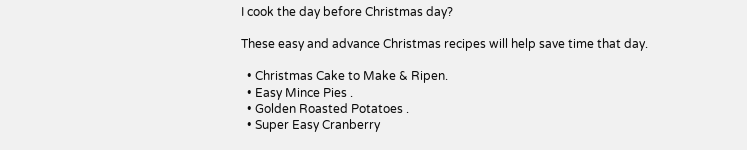I cook the day before Christmas day?

These easy and advance Christmas recipes will help save time that day.

  • Christmas Cake to Make & Ripen.
  • Easy Mince Pies .
  • Golden Roasted Potatoes .
  • Super Easy Cranberry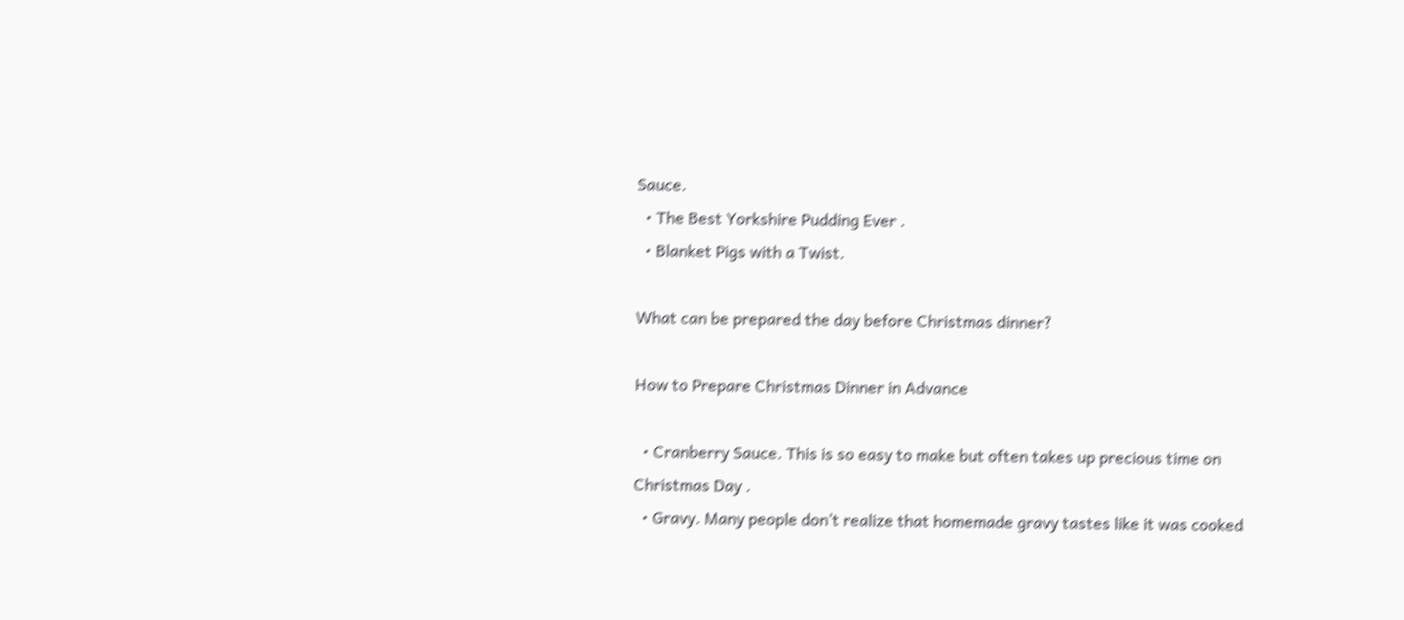Sauce.
  • The Best Yorkshire Pudding Ever .
  • Blanket Pigs with a Twist.

What can be prepared the day before Christmas dinner?

How to Prepare Christmas Dinner in Advance

  • Cranberry Sauce. This is so easy to make but often takes up precious time on Christmas Day .
  • Gravy. Many people don’t realize that homemade gravy tastes like it was cooked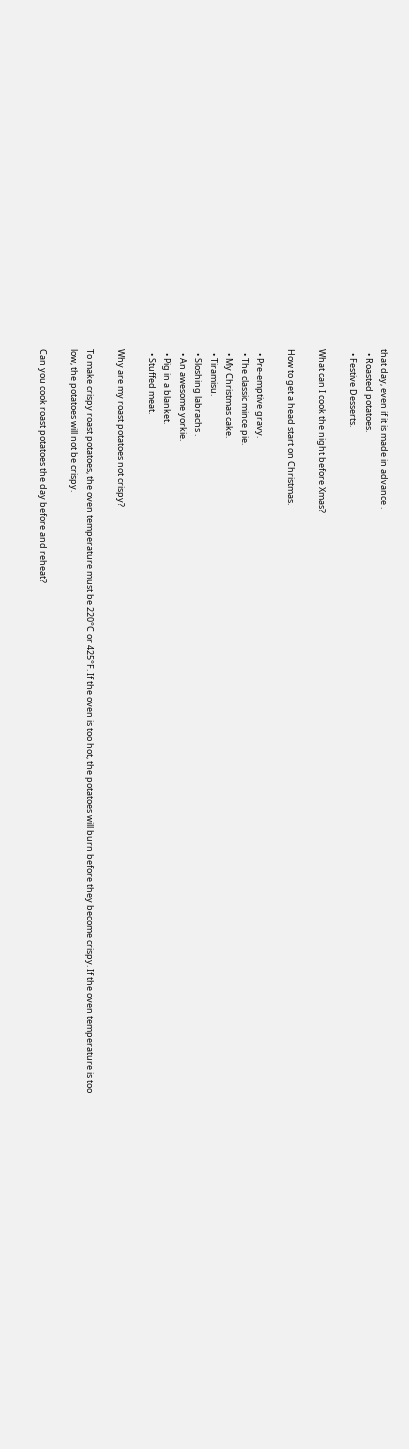that day, even if it is made in advance .
  • Roasted potatoes.
  • Festive Desserts.

What can I cook the night before Xmas?

How to get a head start on Christmas.

  • Pre-emptive gravy.
  • The classic mince pie.
  • My Christmas cake.
  • Tiramisu.
  • Sloshing labrachs .
  • An awesome yorkie.
  • Pig in a blanket.
  • Stuffed meat.

Why are my roast potatoes not crispy?

To make crispy roast potatoes, the oven temperature must be 220°C or 425°F. If the oven is too hot, the potatoes will burn before they become crispy. If the oven temperature is too low, the potatoes will not be crispy.

Can you cook roast potatoes the day before and reheat?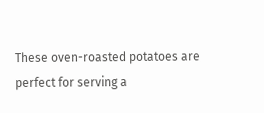These oven-roasted potatoes are perfect for serving a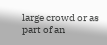large crowd or as part of an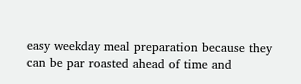easy weekday meal preparation because they can be par roasted ahead of time and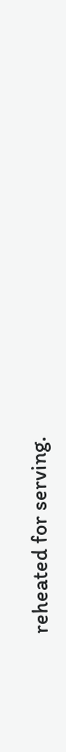reheated for serving.